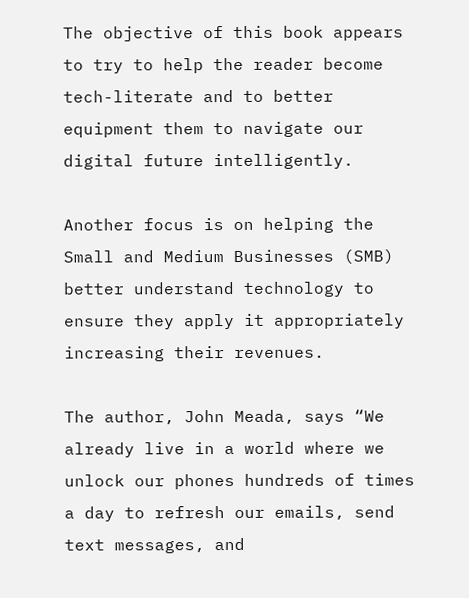The objective of this book appears to try to help the reader become tech-literate and to better equipment them to navigate our digital future intelligently.

Another focus is on helping the Small and Medium Businesses (SMB) better understand technology to ensure they apply it appropriately increasing their revenues.

The author, John Meada, says “We already live in a world where we unlock our phones hundreds of times a day to refresh our emails, send text messages, and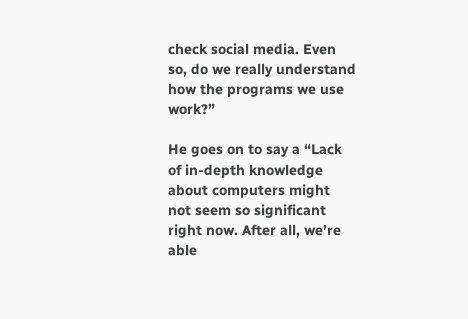check social media. Even so, do we really understand how the programs we use work?”

He goes on to say a “Lack of in-depth knowledge about computers might not seem so significant right now. After all, we’re able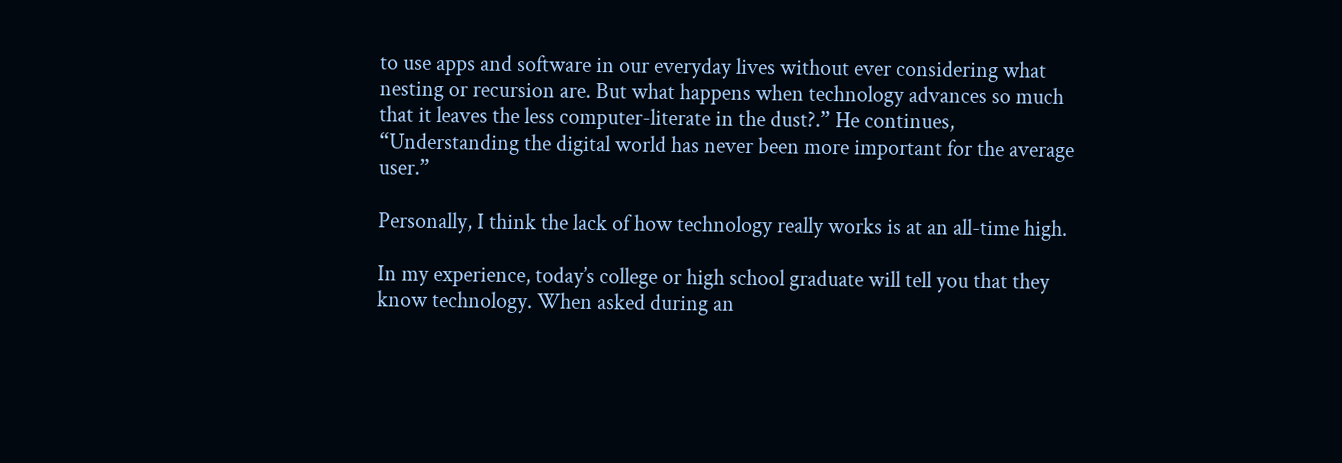to use apps and software in our everyday lives without ever considering what nesting or recursion are. But what happens when technology advances so much that it leaves the less computer-literate in the dust?.” He continues, “Understanding the digital world has never been more important for the average user.”

Personally, I think the lack of how technology really works is at an all-time high.

In my experience, today’s college or high school graduate will tell you that they know technology. When asked during an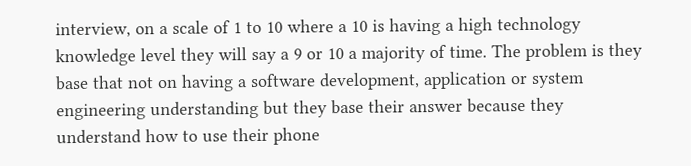interview, on a scale of 1 to 10 where a 10 is having a high technology knowledge level they will say a 9 or 10 a majority of time. The problem is they base that not on having a software development, application or system engineering understanding but they base their answer because they understand how to use their phone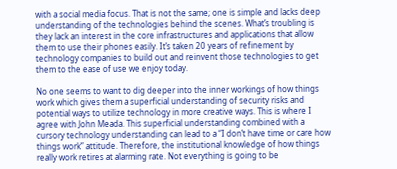with a social media focus. That is not the same; one is simple and lacks deep understanding of the technologies behind the scenes. What’s troubling is they lack an interest in the core infrastructures and applications that allow them to use their phones easily. It’s taken 20 years of refinement by technology companies to build out and reinvent those technologies to get them to the ease of use we enjoy today.

No one seems to want to dig deeper into the inner workings of how things work which gives them a superficial understanding of security risks and potential ways to utilize technology in more creative ways. This is where I agree with John Meada. This superficial understanding combined with a cursory technology understanding can lead to a “I don’t have time or care how things work” attitude. Therefore, the institutional knowledge of how things really work retires at alarming rate. Not everything is going to be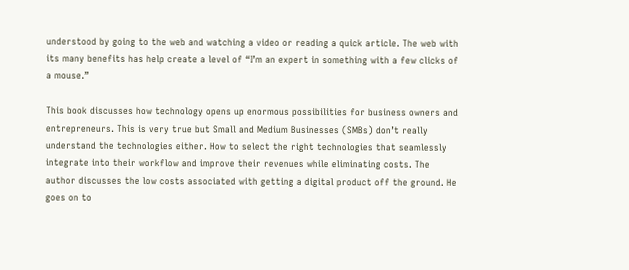understood by going to the web and watching a video or reading a quick article. The web with its many benefits has help create a level of “I’m an expert in something with a few clicks of a mouse.”

This book discusses how technology opens up enormous possibilities for business owners and entrepreneurs. This is very true but Small and Medium Businesses (SMBs) don’t really understand the technologies either. How to select the right technologies that seamlessly integrate into their workflow and improve their revenues while eliminating costs. The author discusses the low costs associated with getting a digital product off the ground. He goes on to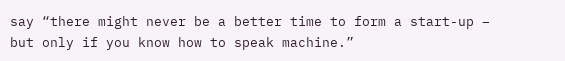say “there might never be a better time to form a start-up – but only if you know how to speak machine.”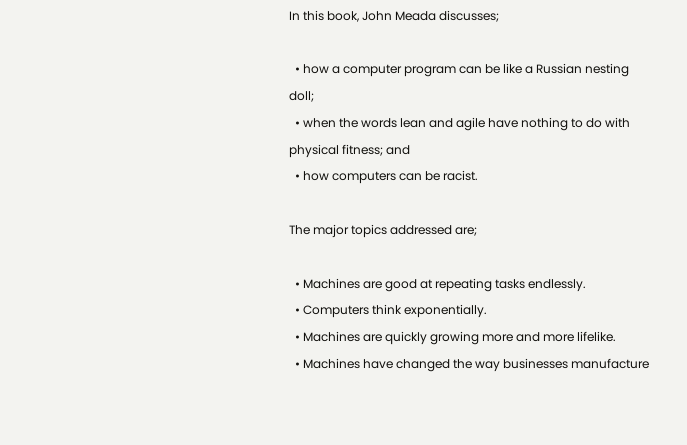In this book, John Meada discusses;

  • how a computer program can be like a Russian nesting doll;
  • when the words lean and agile have nothing to do with physical fitness; and
  • how computers can be racist.

The major topics addressed are;

  • Machines are good at repeating tasks endlessly.
  • Computers think exponentially.
  • Machines are quickly growing more and more lifelike.
  • Machines have changed the way businesses manufacture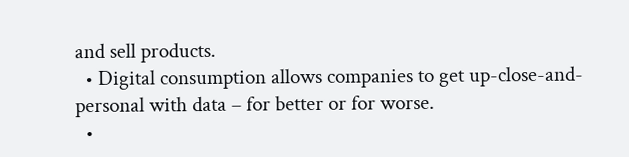and sell products.
  • Digital consumption allows companies to get up-close-and-personal with data – for better or for worse.
  •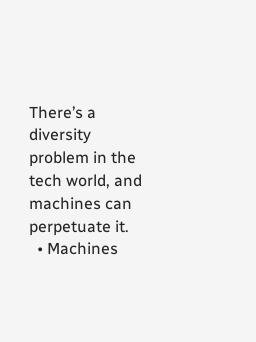There’s a diversity problem in the tech world, and machines can perpetuate it.
  • Machines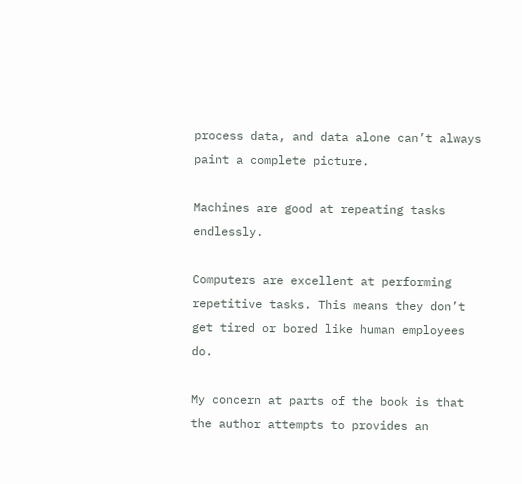process data, and data alone can’t always paint a complete picture.

Machines are good at repeating tasks endlessly.

Computers are excellent at performing repetitive tasks. This means they don’t get tired or bored like human employees do.

My concern at parts of the book is that the author attempts to provides an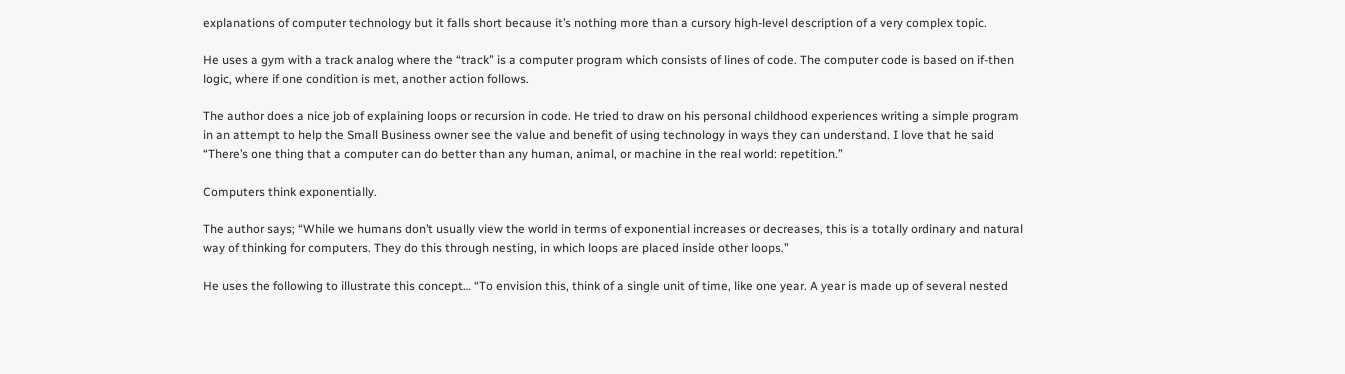explanations of computer technology but it falls short because it’s nothing more than a cursory high-level description of a very complex topic.

He uses a gym with a track analog where the “track” is a computer program which consists of lines of code. The computer code is based on if-then logic, where if one condition is met, another action follows.

The author does a nice job of explaining loops or recursion in code. He tried to draw on his personal childhood experiences writing a simple program in an attempt to help the Small Business owner see the value and benefit of using technology in ways they can understand. I love that he said “There’s one thing that a computer can do better than any human, animal, or machine in the real world: repetition.”

Computers think exponentially.

The author says; “While we humans don’t usually view the world in terms of exponential increases or decreases, this is a totally ordinary and natural way of thinking for computers. They do this through nesting, in which loops are placed inside other loops.”

He uses the following to illustrate this concept… “To envision this, think of a single unit of time, like one year. A year is made up of several nested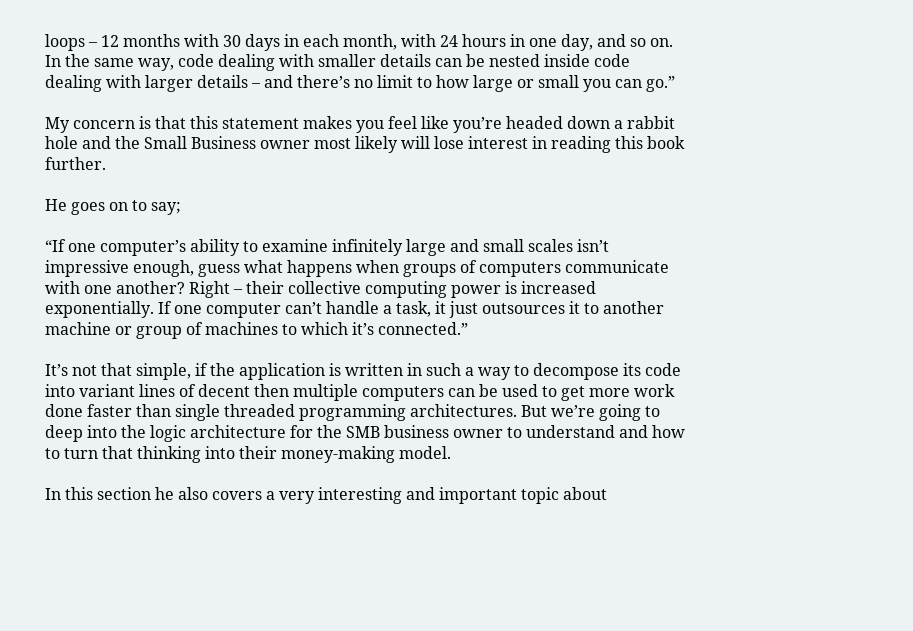loops – 12 months with 30 days in each month, with 24 hours in one day, and so on. In the same way, code dealing with smaller details can be nested inside code dealing with larger details – and there’s no limit to how large or small you can go.”

My concern is that this statement makes you feel like you’re headed down a rabbit hole and the Small Business owner most likely will lose interest in reading this book further.

He goes on to say;

“If one computer’s ability to examine infinitely large and small scales isn’t impressive enough, guess what happens when groups of computers communicate with one another? Right – their collective computing power is increased exponentially. If one computer can’t handle a task, it just outsources it to another machine or group of machines to which it’s connected.”

It’s not that simple, if the application is written in such a way to decompose its code into variant lines of decent then multiple computers can be used to get more work done faster than single threaded programming architectures. But we’re going to deep into the logic architecture for the SMB business owner to understand and how to turn that thinking into their money-making model.

In this section he also covers a very interesting and important topic about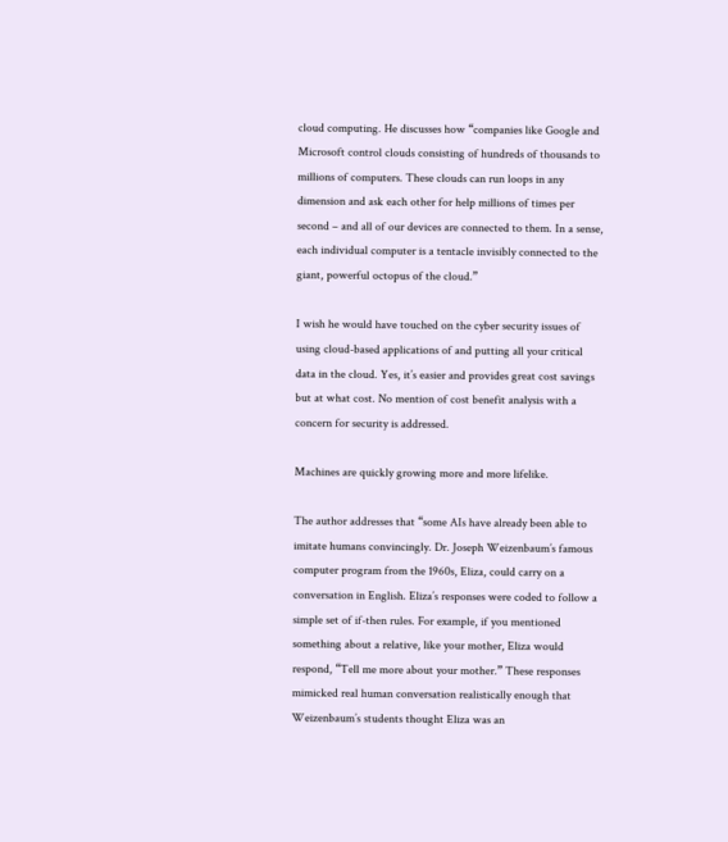cloud computing. He discusses how “companies like Google and Microsoft control clouds consisting of hundreds of thousands to millions of computers. These clouds can run loops in any dimension and ask each other for help millions of times per second – and all of our devices are connected to them. In a sense, each individual computer is a tentacle invisibly connected to the giant, powerful octopus of the cloud.”

I wish he would have touched on the cyber security issues of using cloud-based applications of and putting all your critical data in the cloud. Yes, it’s easier and provides great cost savings but at what cost. No mention of cost benefit analysis with a concern for security is addressed.

Machines are quickly growing more and more lifelike.

The author addresses that “some AIs have already been able to imitate humans convincingly. Dr. Joseph Weizenbaum’s famous computer program from the 1960s, Eliza, could carry on a conversation in English. Eliza’s responses were coded to follow a simple set of if-then rules. For example, if you mentioned something about a relative, like your mother, Eliza would respond, “Tell me more about your mother.” These responses mimicked real human conversation realistically enough that Weizenbaum’s students thought Eliza was an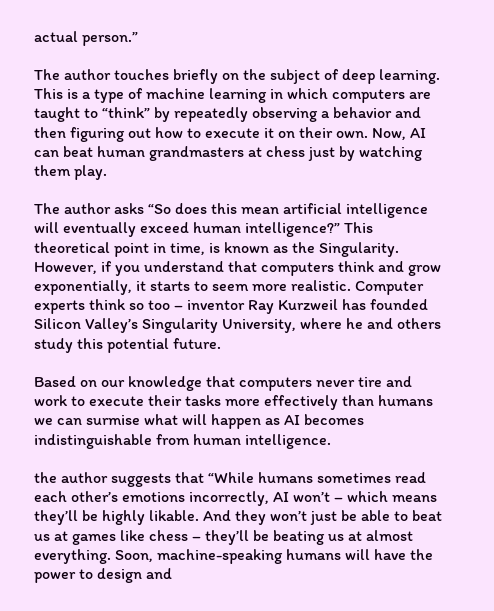actual person.”

The author touches briefly on the subject of deep learning. This is a type of machine learning in which computers are taught to “think” by repeatedly observing a behavior and then figuring out how to execute it on their own. Now, AI can beat human grandmasters at chess just by watching them play.

The author asks “So does this mean artificial intelligence will eventually exceed human intelligence?” This theoretical point in time, is known as the Singularity. However, if you understand that computers think and grow exponentially, it starts to seem more realistic. Computer experts think so too – inventor Ray Kurzweil has founded Silicon Valley’s Singularity University, where he and others study this potential future.

Based on our knowledge that computers never tire and work to execute their tasks more effectively than humans we can surmise what will happen as AI becomes indistinguishable from human intelligence.

the author suggests that “While humans sometimes read each other’s emotions incorrectly, AI won’t – which means they’ll be highly likable. And they won’t just be able to beat us at games like chess – they’ll be beating us at almost everything. Soon, machine-speaking humans will have the power to design and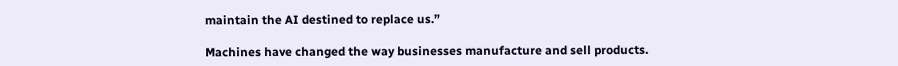maintain the AI destined to replace us.”

Machines have changed the way businesses manufacture and sell products.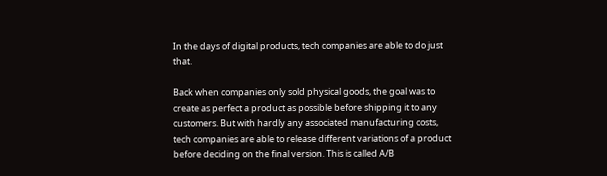In the days of digital products, tech companies are able to do just that.

Back when companies only sold physical goods, the goal was to create as perfect a product as possible before shipping it to any customers. But with hardly any associated manufacturing costs, tech companies are able to release different variations of a product before deciding on the final version. This is called A/B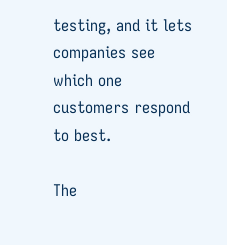testing, and it lets companies see which one customers respond to best.

The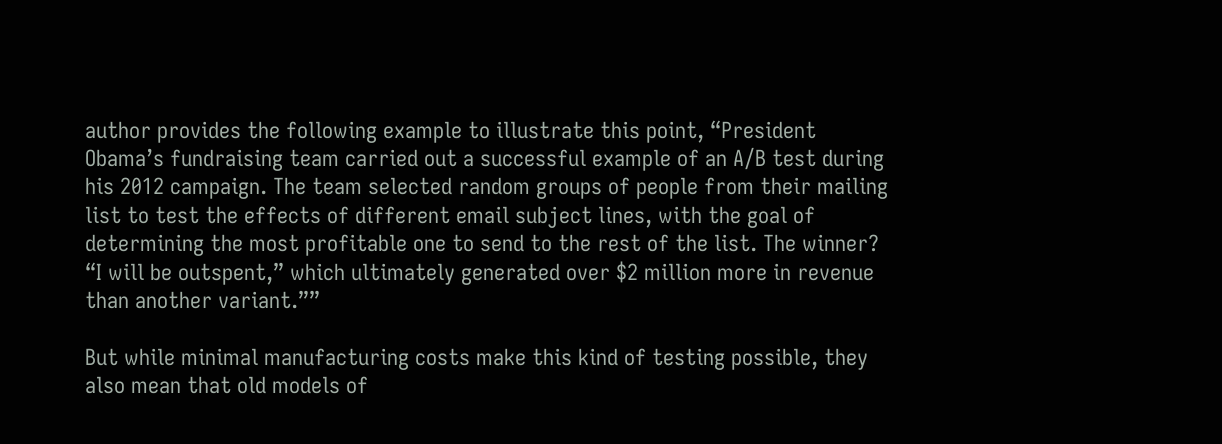author provides the following example to illustrate this point, “President Obama’s fundraising team carried out a successful example of an A/B test during his 2012 campaign. The team selected random groups of people from their mailing list to test the effects of different email subject lines, with the goal of determining the most profitable one to send to the rest of the list. The winner? “I will be outspent,” which ultimately generated over $2 million more in revenue than another variant.””

But while minimal manufacturing costs make this kind of testing possible, they also mean that old models of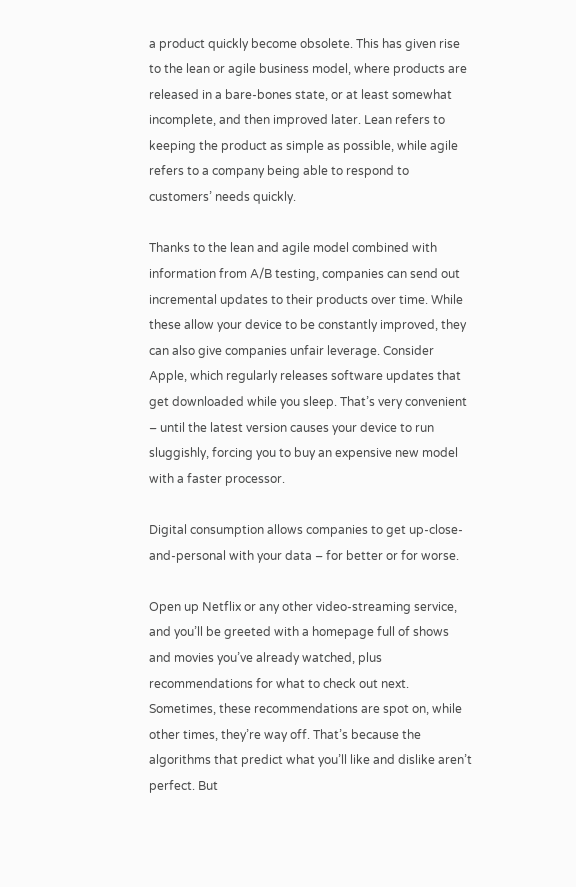a product quickly become obsolete. This has given rise to the lean or agile business model, where products are released in a bare-bones state, or at least somewhat incomplete, and then improved later. Lean refers to keeping the product as simple as possible, while agile refers to a company being able to respond to customers’ needs quickly.

Thanks to the lean and agile model combined with information from A/B testing, companies can send out incremental updates to their products over time. While these allow your device to be constantly improved, they can also give companies unfair leverage. Consider Apple, which regularly releases software updates that get downloaded while you sleep. That’s very convenient – until the latest version causes your device to run sluggishly, forcing you to buy an expensive new model with a faster processor.

Digital consumption allows companies to get up-close-and-personal with your data – for better or for worse.

Open up Netflix or any other video-streaming service, and you’ll be greeted with a homepage full of shows and movies you’ve already watched, plus recommendations for what to check out next. Sometimes, these recommendations are spot on, while other times, they’re way off. That’s because the algorithms that predict what you’ll like and dislike aren’t perfect. But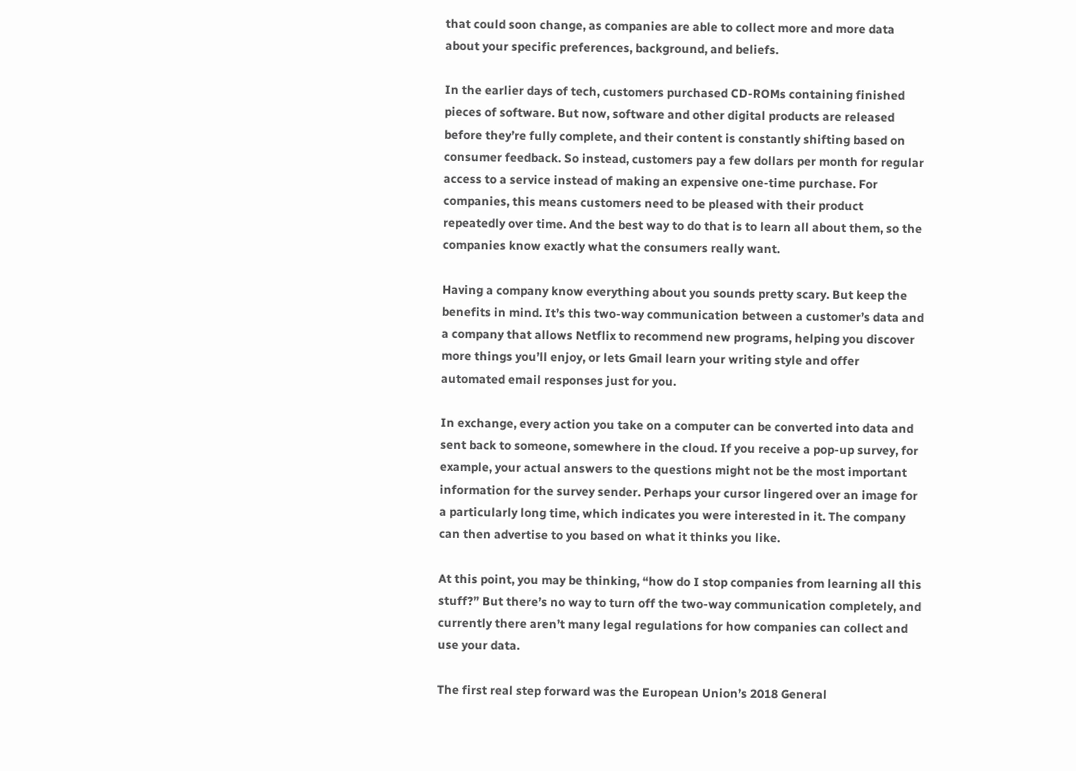that could soon change, as companies are able to collect more and more data about your specific preferences, background, and beliefs.

In the earlier days of tech, customers purchased CD-ROMs containing finished pieces of software. But now, software and other digital products are released before they’re fully complete, and their content is constantly shifting based on consumer feedback. So instead, customers pay a few dollars per month for regular access to a service instead of making an expensive one-time purchase. For companies, this means customers need to be pleased with their product repeatedly over time. And the best way to do that is to learn all about them, so the companies know exactly what the consumers really want.

Having a company know everything about you sounds pretty scary. But keep the benefits in mind. It’s this two-way communication between a customer’s data and a company that allows Netflix to recommend new programs, helping you discover more things you’ll enjoy, or lets Gmail learn your writing style and offer automated email responses just for you.

In exchange, every action you take on a computer can be converted into data and sent back to someone, somewhere in the cloud. If you receive a pop-up survey, for example, your actual answers to the questions might not be the most important information for the survey sender. Perhaps your cursor lingered over an image for a particularly long time, which indicates you were interested in it. The company can then advertise to you based on what it thinks you like.

At this point, you may be thinking, “how do I stop companies from learning all this stuff?” But there’s no way to turn off the two-way communication completely, and currently there aren’t many legal regulations for how companies can collect and use your data.

The first real step forward was the European Union’s 2018 General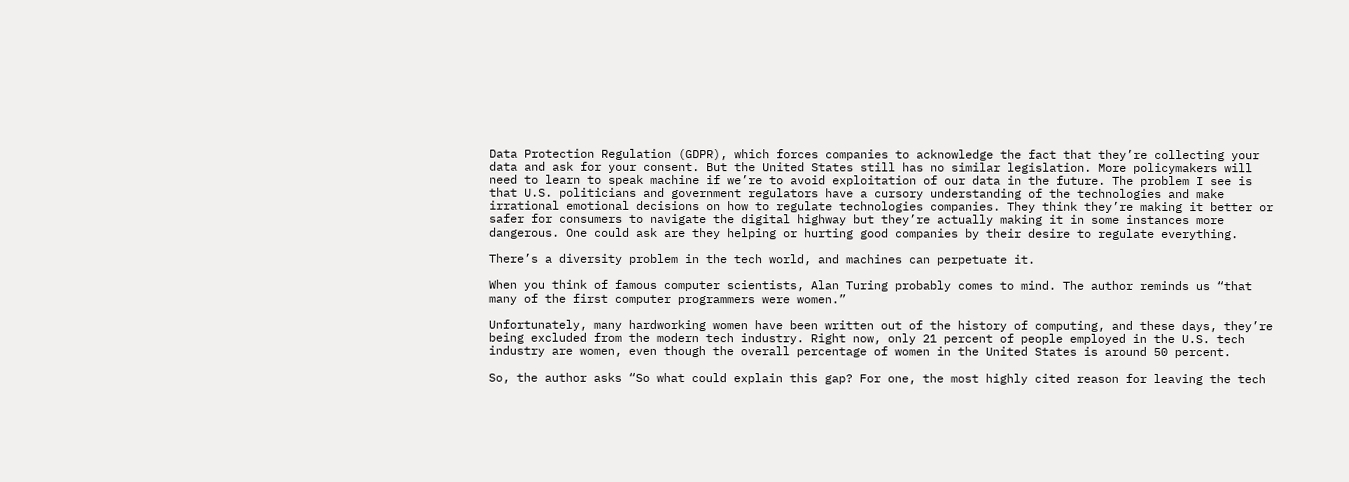Data Protection Regulation (GDPR), which forces companies to acknowledge the fact that they’re collecting your data and ask for your consent. But the United States still has no similar legislation. More policymakers will need to learn to speak machine if we’re to avoid exploitation of our data in the future. The problem I see is that U.S. politicians and government regulators have a cursory understanding of the technologies and make irrational emotional decisions on how to regulate technologies companies. They think they’re making it better or safer for consumers to navigate the digital highway but they’re actually making it in some instances more dangerous. One could ask are they helping or hurting good companies by their desire to regulate everything.

There’s a diversity problem in the tech world, and machines can perpetuate it.

When you think of famous computer scientists, Alan Turing probably comes to mind. The author reminds us “that many of the first computer programmers were women.”

Unfortunately, many hardworking women have been written out of the history of computing, and these days, they’re being excluded from the modern tech industry. Right now, only 21 percent of people employed in the U.S. tech industry are women, even though the overall percentage of women in the United States is around 50 percent.

So, the author asks “So what could explain this gap? For one, the most highly cited reason for leaving the tech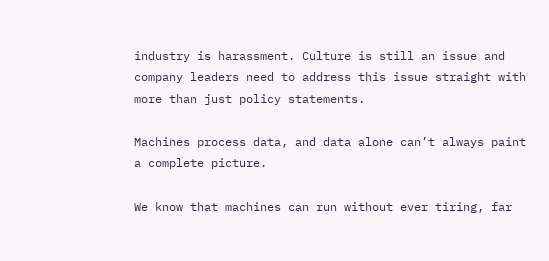industry is harassment. Culture is still an issue and company leaders need to address this issue straight with more than just policy statements.

Machines process data, and data alone can’t always paint a complete picture.

We know that machines can run without ever tiring, far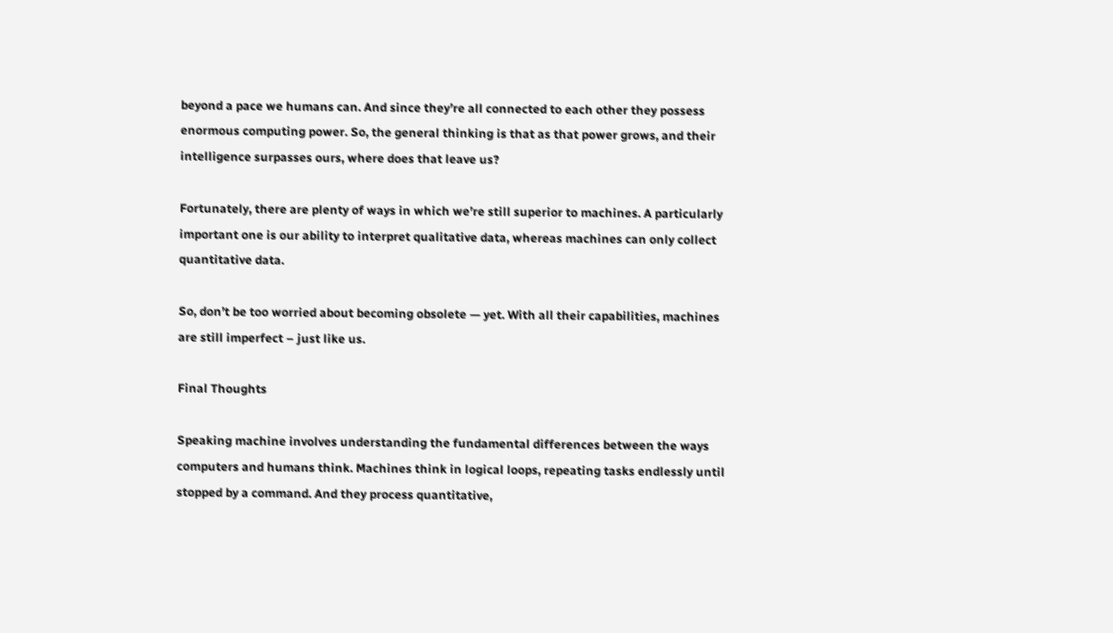beyond a pace we humans can. And since they’re all connected to each other they possess enormous computing power. So, the general thinking is that as that power grows, and their intelligence surpasses ours, where does that leave us?

Fortunately, there are plenty of ways in which we’re still superior to machines. A particularly important one is our ability to interpret qualitative data, whereas machines can only collect quantitative data.

So, don’t be too worried about becoming obsolete — yet. With all their capabilities, machines are still imperfect – just like us.

Final Thoughts

Speaking machine involves understanding the fundamental differences between the ways computers and humans think. Machines think in logical loops, repeating tasks endlessly until stopped by a command. And they process quantitative,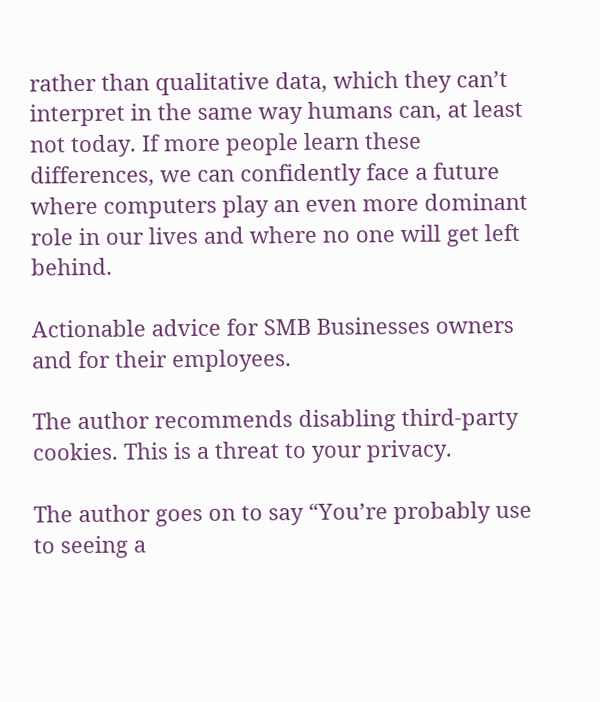rather than qualitative data, which they can’t interpret in the same way humans can, at least not today. If more people learn these differences, we can confidently face a future where computers play an even more dominant role in our lives and where no one will get left behind.

Actionable advice for SMB Businesses owners and for their employees.

The author recommends disabling third-party cookies. This is a threat to your privacy.

The author goes on to say “You’re probably use to seeing a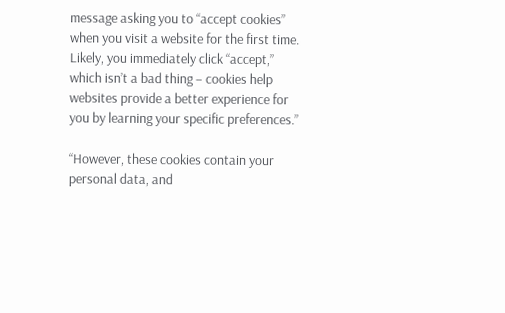message asking you to “accept cookies” when you visit a website for the first time. Likely, you immediately click “accept,” which isn’t a bad thing – cookies help websites provide a better experience for you by learning your specific preferences.”

“However, these cookies contain your personal data, and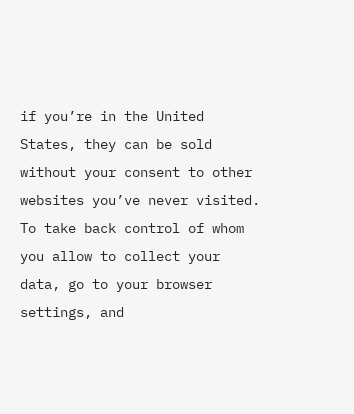if you’re in the United States, they can be sold without your consent to other websites you’ve never visited. To take back control of whom you allow to collect your data, go to your browser settings, and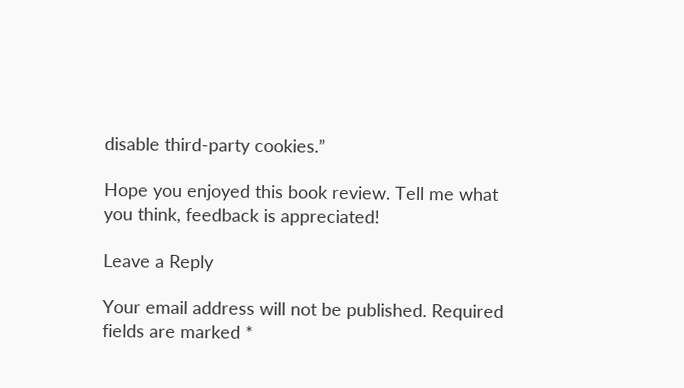disable third-party cookies.”

Hope you enjoyed this book review. Tell me what you think, feedback is appreciated!

Leave a Reply

Your email address will not be published. Required fields are marked *